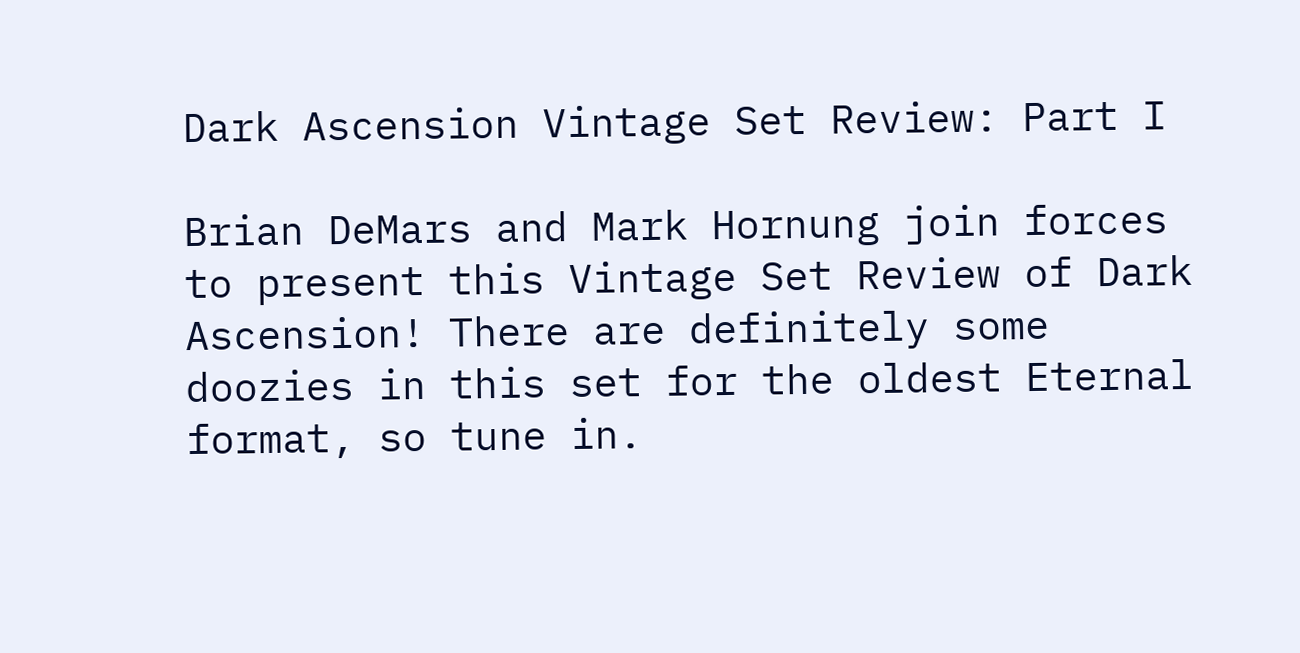Dark Ascension Vintage Set Review: Part I

Brian DeMars and Mark Hornung join forces to present this Vintage Set Review of Dark Ascension! There are definitely some doozies in this set for the oldest Eternal format, so tune in.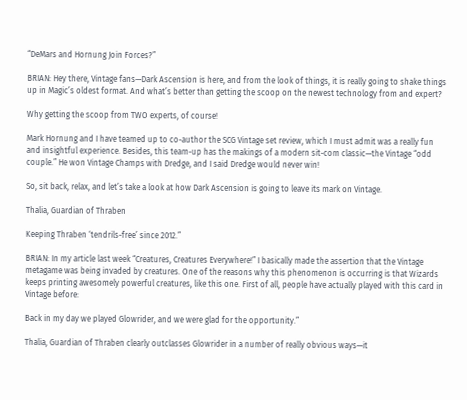“DeMars and Hornung Join Forces?”

BRIAN: Hey there, Vintage fans—Dark Ascension is here, and from the look of things, it is really going to shake things up in Magic’s oldest format. And what’s better than getting the scoop on the newest technology from and expert?

Why getting the scoop from TWO experts, of course!

Mark Hornung and I have teamed up to co-author the SCG Vintage set review, which I must admit was a really fun and insightful experience. Besides, this team-up has the makings of a modern sit-com classic—the Vintage “odd couple.” He won Vintage Champs with Dredge, and I said Dredge would never win!

So, sit back, relax, and let’s take a look at how Dark Ascension is going to leave its mark on Vintage.

Thalia, Guardian of Thraben

Keeping Thraben ‘tendrils-free’ since 2012.”

BRIAN: In my article last week “Creatures, Creatures Everywhere!” I basically made the assertion that the Vintage metagame was being invaded by creatures. One of the reasons why this phenomenon is occurring is that Wizards keeps printing awesomely powerful creatures, like this one. First of all, people have actually played with this card in Vintage before:

Back in my day we played Glowrider, and we were glad for the opportunity.”

Thalia, Guardian of Thraben clearly outclasses Glowrider in a number of really obvious ways—it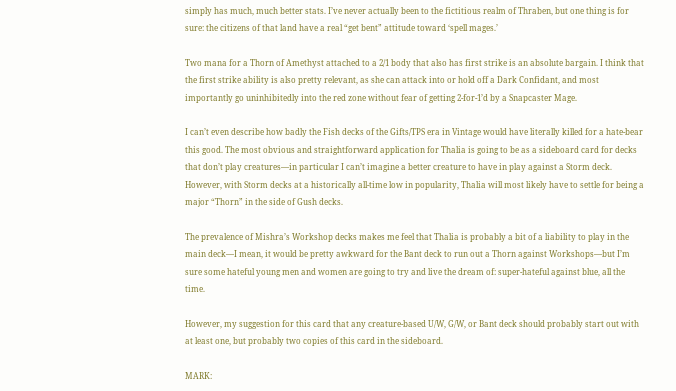simply has much, much better stats. I’ve never actually been to the fictitious realm of Thraben, but one thing is for sure: the citizens of that land have a real “get bent” attitude toward ‘spell mages.’

Two mana for a Thorn of Amethyst attached to a 2/1 body that also has first strike is an absolute bargain. I think that the first strike ability is also pretty relevant, as she can attack into or hold off a Dark Confidant, and most importantly go uninhibitedly into the red zone without fear of getting 2-for-1’d by a Snapcaster Mage.

I can’t even describe how badly the Fish decks of the Gifts/TPS era in Vintage would have literally killed for a hate-bear this good. The most obvious and straightforward application for Thalia is going to be as a sideboard card for decks that don’t play creatures—in particular I can’t imagine a better creature to have in play against a Storm deck. However, with Storm decks at a historically all-time low in popularity, Thalia will most likely have to settle for being a major “Thorn” in the side of Gush decks.

The prevalence of Mishra’s Workshop decks makes me feel that Thalia is probably a bit of a liability to play in the main deck—I mean, it would be pretty awkward for the Bant deck to run out a Thorn against Workshops—but I’m sure some hateful young men and women are going to try and live the dream of: super-hateful against blue, all the time.

However, my suggestion for this card that any creature-based U/W, G/W, or Bant deck should probably start out with at least one, but probably two copies of this card in the sideboard.

MARK: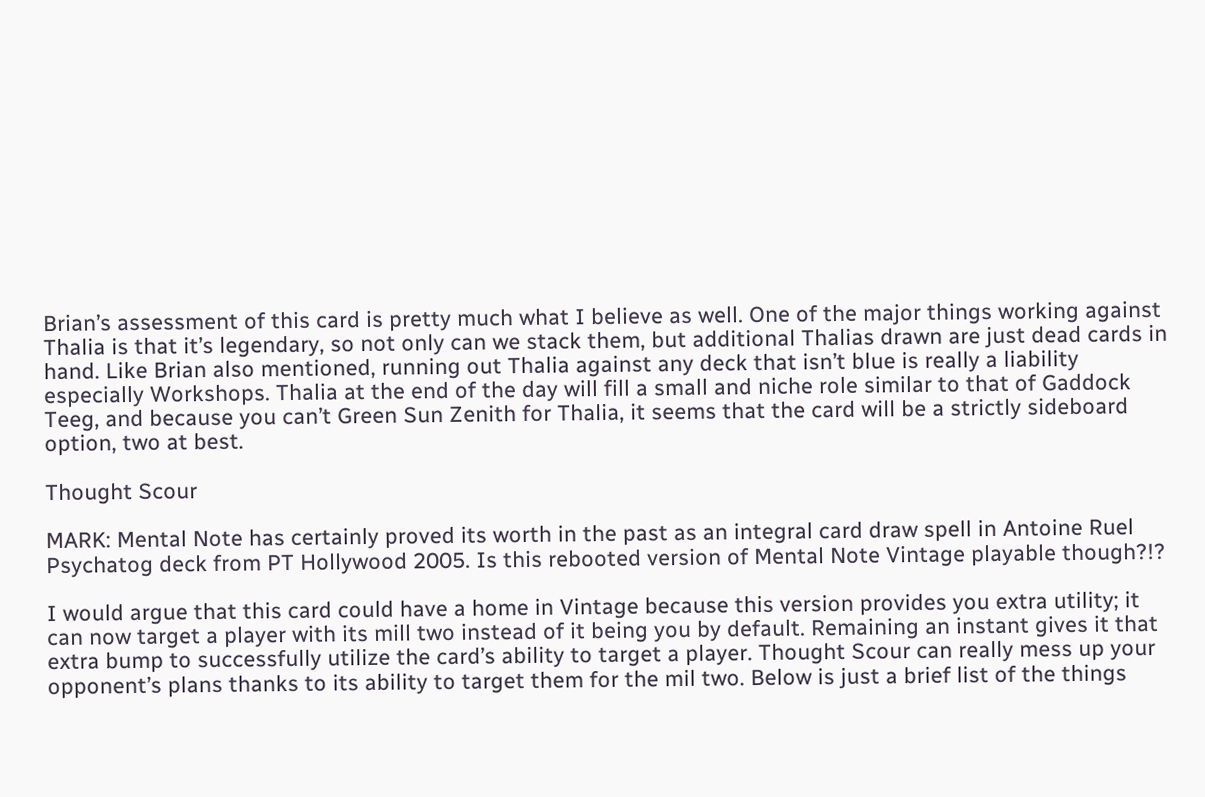Brian’s assessment of this card is pretty much what I believe as well. One of the major things working against Thalia is that it’s legendary, so not only can we stack them, but additional Thalias drawn are just dead cards in hand. Like Brian also mentioned, running out Thalia against any deck that isn’t blue is really a liability especially Workshops. Thalia at the end of the day will fill a small and niche role similar to that of Gaddock Teeg, and because you can’t Green Sun Zenith for Thalia, it seems that the card will be a strictly sideboard option, two at best.

Thought Scour

MARK: Mental Note has certainly proved its worth in the past as an integral card draw spell in Antoine Ruel Psychatog deck from PT Hollywood 2005. Is this rebooted version of Mental Note Vintage playable though?!?

I would argue that this card could have a home in Vintage because this version provides you extra utility; it can now target a player with its mill two instead of it being you by default. Remaining an instant gives it that extra bump to successfully utilize the card’s ability to target a player. Thought Scour can really mess up your opponent’s plans thanks to its ability to target them for the mil two. Below is just a brief list of the things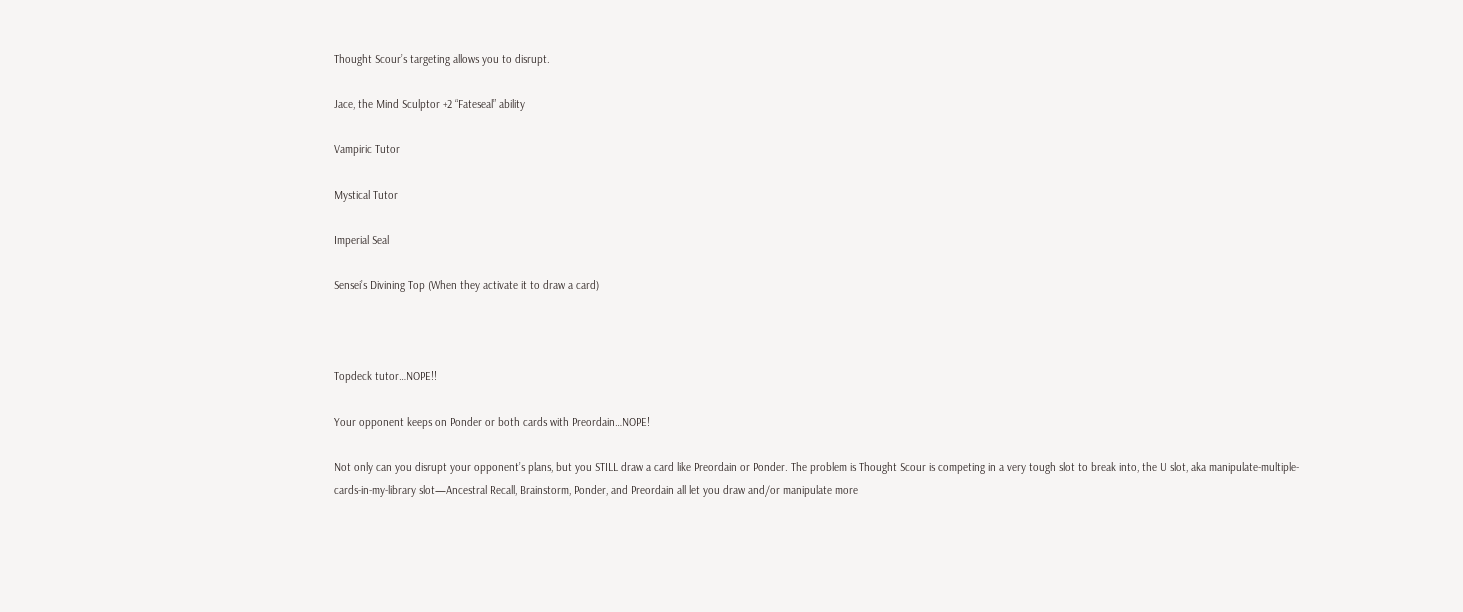Thought Scour’s targeting allows you to disrupt.

Jace, the Mind Sculptor +2 “Fateseal” ability

Vampiric Tutor

Mystical Tutor

Imperial Seal

Sensei’s Divining Top (When they activate it to draw a card)



Topdeck tutor…NOPE!!

Your opponent keeps on Ponder or both cards with Preordain…NOPE!

Not only can you disrupt your opponent’s plans, but you STILL draw a card like Preordain or Ponder. The problem is Thought Scour is competing in a very tough slot to break into, the U slot, aka manipulate-multiple-cards-in-my-library slot—Ancestral Recall, Brainstorm, Ponder, and Preordain all let you draw and/or manipulate more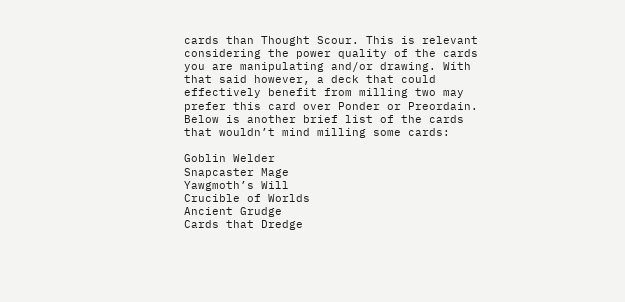cards than Thought Scour. This is relevant considering the power quality of the cards you are manipulating and/or drawing. With that said however, a deck that could effectively benefit from milling two may prefer this card over Ponder or Preordain. Below is another brief list of the cards that wouldn’t mind milling some cards:

Goblin Welder
Snapcaster Mage
Yawgmoth’s Will
Crucible of Worlds
Ancient Grudge
Cards that Dredge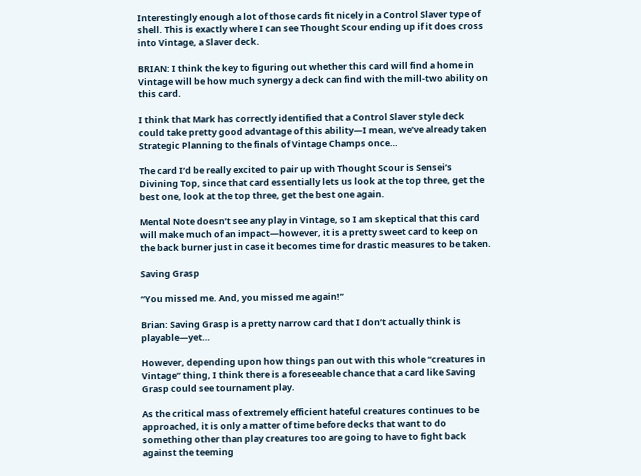Interestingly enough a lot of those cards fit nicely in a Control Slaver type of shell. This is exactly where I can see Thought Scour ending up if it does cross into Vintage, a Slaver deck.

BRIAN: I think the key to figuring out whether this card will find a home in Vintage will be how much synergy a deck can find with the mill-two ability on this card.

I think that Mark has correctly identified that a Control Slaver style deck could take pretty good advantage of this ability—I mean, we’ve already taken Strategic Planning to the finals of Vintage Champs once…

The card I’d be really excited to pair up with Thought Scour is Sensei’s Divining Top, since that card essentially lets us look at the top three, get the best one, look at the top three, get the best one again.

Mental Note doesn’t see any play in Vintage, so I am skeptical that this card will make much of an impact—however, it is a pretty sweet card to keep on the back burner just in case it becomes time for drastic measures to be taken.

Saving Grasp

“You missed me. And, you missed me again!”

Brian: Saving Grasp is a pretty narrow card that I don’t actually think is playable—yet…

However, depending upon how things pan out with this whole “creatures in Vintage” thing, I think there is a foreseeable chance that a card like Saving Grasp could see tournament play.

As the critical mass of extremely efficient hateful creatures continues to be approached, it is only a matter of time before decks that want to do something other than play creatures too are going to have to fight back against the teeming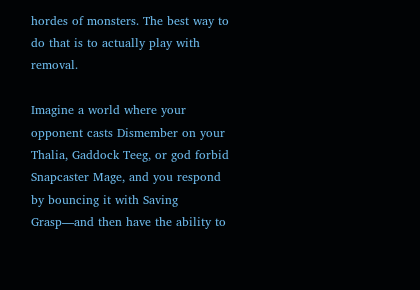hordes of monsters. The best way to do that is to actually play with removal.

Imagine a world where your opponent casts Dismember on your Thalia, Gaddock Teeg, or god forbid Snapcaster Mage, and you respond by bouncing it with Saving Grasp—and then have the ability to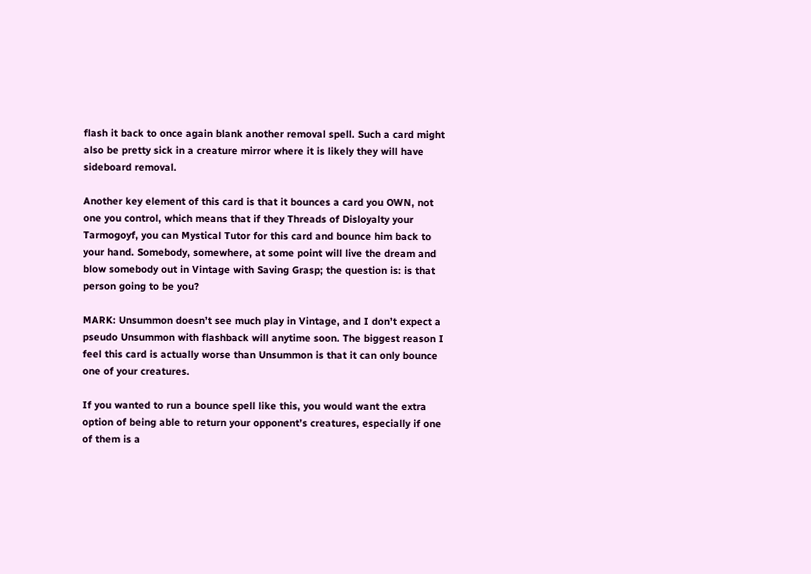flash it back to once again blank another removal spell. Such a card might also be pretty sick in a creature mirror where it is likely they will have sideboard removal.

Another key element of this card is that it bounces a card you OWN, not one you control, which means that if they Threads of Disloyalty your Tarmogoyf, you can Mystical Tutor for this card and bounce him back to your hand. Somebody, somewhere, at some point will live the dream and blow somebody out in Vintage with Saving Grasp; the question is: is that person going to be you?

MARK: Unsummon doesn’t see much play in Vintage, and I don’t expect a pseudo Unsummon with flashback will anytime soon. The biggest reason I feel this card is actually worse than Unsummon is that it can only bounce one of your creatures.

If you wanted to run a bounce spell like this, you would want the extra option of being able to return your opponent’s creatures, especially if one of them is a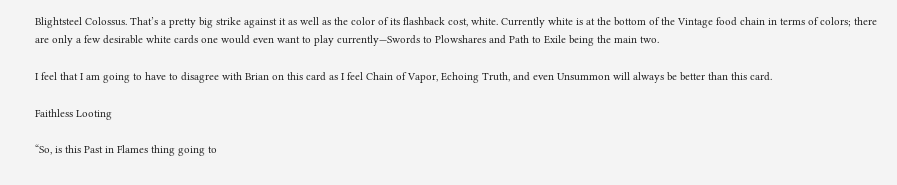Blightsteel Colossus. That’s a pretty big strike against it as well as the color of its flashback cost, white. Currently white is at the bottom of the Vintage food chain in terms of colors; there are only a few desirable white cards one would even want to play currently—Swords to Plowshares and Path to Exile being the main two.

I feel that I am going to have to disagree with Brian on this card as I feel Chain of Vapor, Echoing Truth, and even Unsummon will always be better than this card.

Faithless Looting

“So, is this Past in Flames thing going to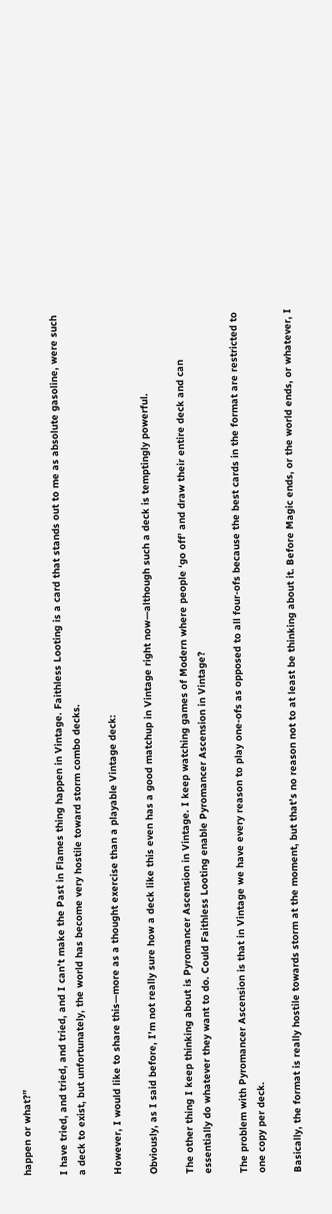happen or what?”

I have tried, and tried, and tried, and I can’t make the Past in Flames thing happen in Vintage. Faithless Looting is a card that stands out to me as absolute gasoline, were such a deck to exist, but unfortunately, the world has become very hostile toward storm combo decks.

However, I would like to share this—more as a thought exercise than a playable Vintage deck:

Obviously, as I said before, I’m not really sure how a deck like this even has a good matchup in Vintage right now—although such a deck is temptingly powerful.

The other thing I keep thinking about is Pyromancer Ascension in Vintage. I keep watching games of Modern where people ‘go off’ and draw their entire deck and can essentially do whatever they want to do. Could Faithless Looting enable Pyromancer Ascension in Vintage?

The problem with Pyromancer Ascension is that in Vintage we have every reason to play one-ofs as opposed to all four-ofs because the best cards in the format are restricted to one copy per deck.

Basically, the format is really hostile towards storm at the moment, but that’s no reason not to at least be thinking about it. Before Magic ends, or the world ends, or whatever, I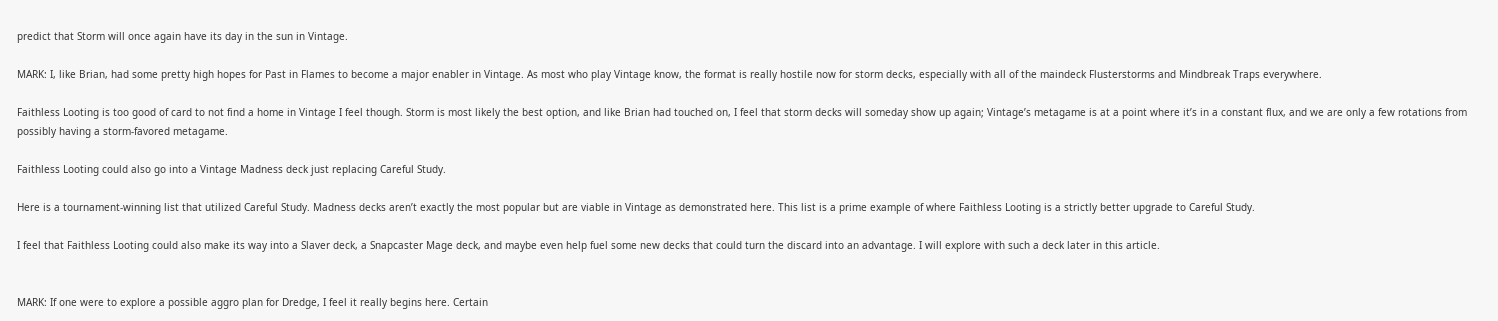predict that Storm will once again have its day in the sun in Vintage.

MARK: I, like Brian, had some pretty high hopes for Past in Flames to become a major enabler in Vintage. As most who play Vintage know, the format is really hostile now for storm decks, especially with all of the maindeck Flusterstorms and Mindbreak Traps everywhere.

Faithless Looting is too good of card to not find a home in Vintage I feel though. Storm is most likely the best option, and like Brian had touched on, I feel that storm decks will someday show up again; Vintage’s metagame is at a point where it’s in a constant flux, and we are only a few rotations from possibly having a storm-favored metagame.

Faithless Looting could also go into a Vintage Madness deck just replacing Careful Study.

Here is a tournament-winning list that utilized Careful Study. Madness decks aren’t exactly the most popular but are viable in Vintage as demonstrated here. This list is a prime example of where Faithless Looting is a strictly better upgrade to Careful Study.

I feel that Faithless Looting could also make its way into a Slaver deck, a Snapcaster Mage deck, and maybe even help fuel some new decks that could turn the discard into an advantage. I will explore with such a deck later in this article.


MARK: If one were to explore a possible aggro plan for Dredge, I feel it really begins here. Certain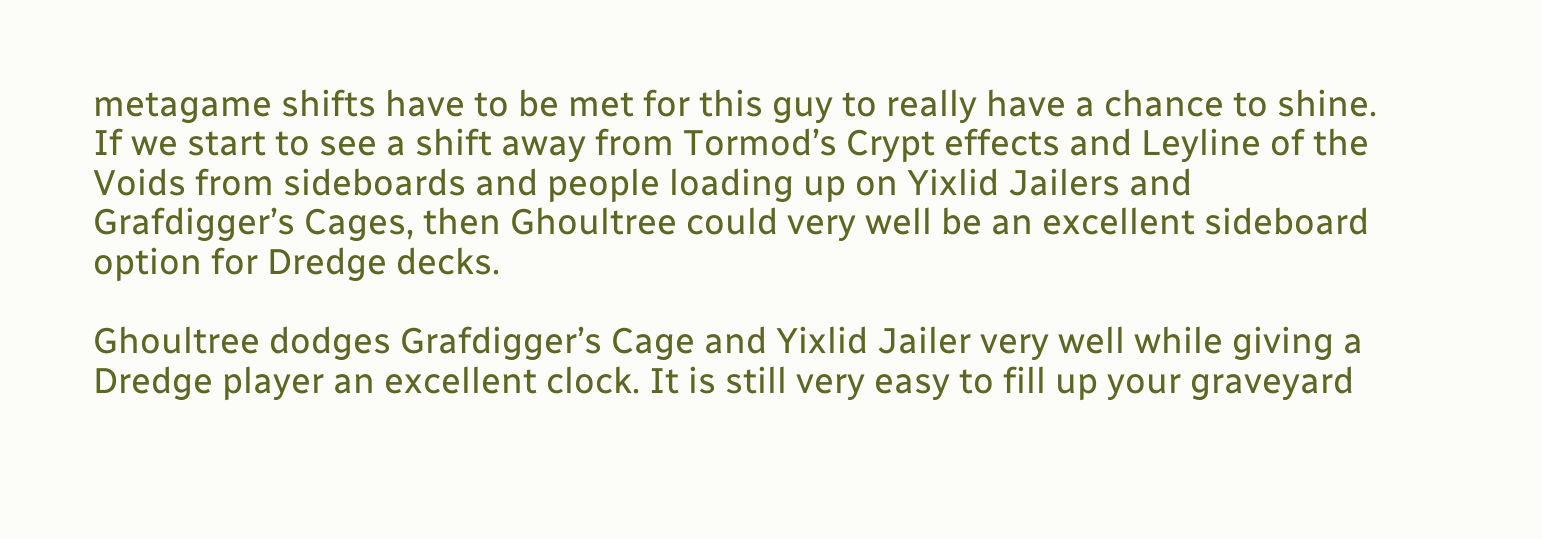metagame shifts have to be met for this guy to really have a chance to shine. If we start to see a shift away from Tormod’s Crypt effects and Leyline of the Voids from sideboards and people loading up on Yixlid Jailers and Grafdigger’s Cages, then Ghoultree could very well be an excellent sideboard option for Dredge decks.

Ghoultree dodges Grafdigger’s Cage and Yixlid Jailer very well while giving a Dredge player an excellent clock. It is still very easy to fill up your graveyard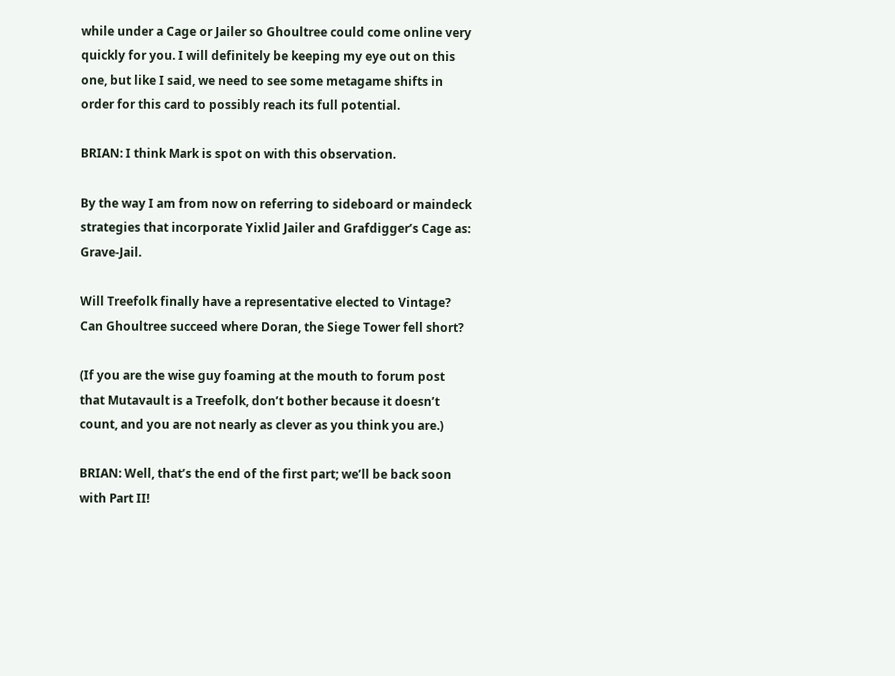while under a Cage or Jailer so Ghoultree could come online very quickly for you. I will definitely be keeping my eye out on this one, but like I said, we need to see some metagame shifts in order for this card to possibly reach its full potential.

BRIAN: I think Mark is spot on with this observation.

By the way I am from now on referring to sideboard or maindeck strategies that incorporate Yixlid Jailer and Grafdigger’s Cage as: Grave-Jail.

Will Treefolk finally have a representative elected to Vintage? Can Ghoultree succeed where Doran, the Siege Tower fell short?

(If you are the wise guy foaming at the mouth to forum post that Mutavault is a Treefolk, don’t bother because it doesn’t count, and you are not nearly as clever as you think you are.)

BRIAN: Well, that’s the end of the first part; we’ll be back soon with Part II!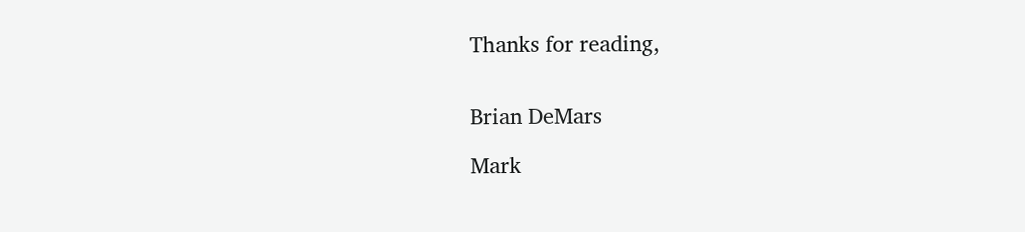Thanks for reading,


Brian DeMars

Mark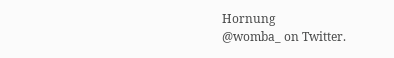Hornung
@womba_ on Twitter.